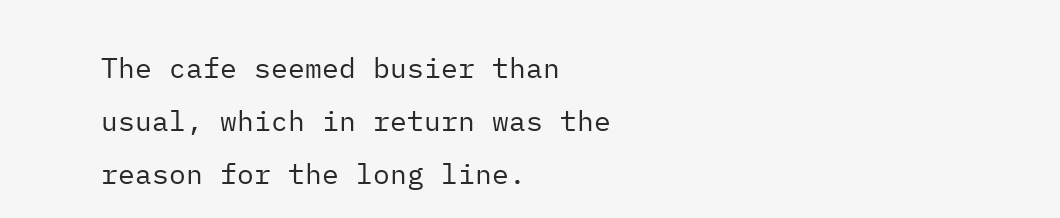The cafe seemed busier than usual, which in return was the reason for the long line.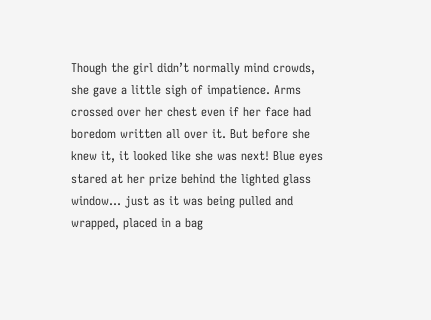Though the girl didn’t normally mind crowds, she gave a little sigh of impatience. Arms crossed over her chest even if her face had boredom written all over it. But before she knew it, it looked like she was next! Blue eyes stared at her prize behind the lighted glass window… just as it was being pulled and wrapped, placed in a bag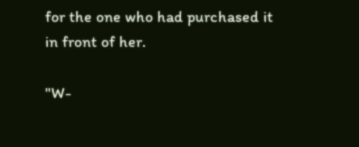for the one who had purchased it in front of her.

"W-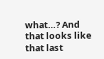what…? And that looks like that last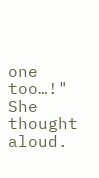one too…!" She thought aloud.